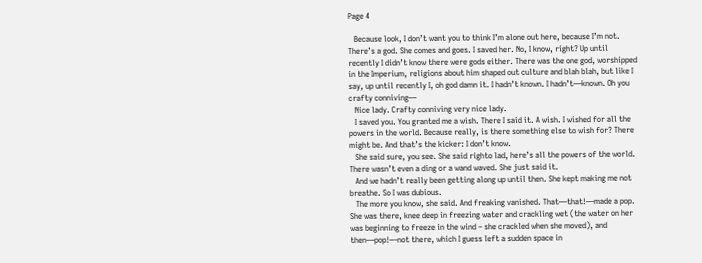Page 4

   Because look, I don’t want you to think I’m alone out here, because I’m not. There’s a god. She comes and goes. I saved her. No, I know, right? Up until recently I didn’t know there were gods either. There was the one god, worshipped in the Imperium, religions about him shaped out culture and blah blah, but like I say, up until recently I, oh god damn it. I hadn’t known. I hadn’t—known. Oh you crafty conniving—
   Nice lady. Crafty conniving very nice lady.
   I saved you. You granted me a wish. There I said it. A wish. I wished for all the powers in the world. Because really, is there something else to wish for? There might be. And that’s the kicker: I don’t know.
   She said sure, you see. She said righto lad, here’s all the powers of the world. There wasn’t even a ding or a wand waved. She just said it.
   And we hadn’t really been getting along up until then. She kept making me not breathe. So I was dubious.
   The more you know, she said. And freaking vanished. That—that!—made a pop. She was there, knee deep in freezing water and crackling wet (the water on her was beginning to freeze in the wind – she crackled when she moved), and then—pop!—not there, which I guess left a sudden space in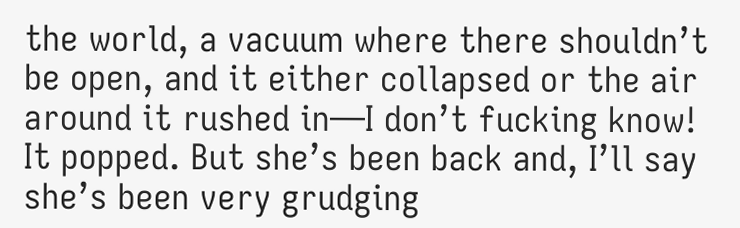the world, a vacuum where there shouldn’t be open, and it either collapsed or the air around it rushed in—I don’t fucking know! It popped. But she’s been back and, I’ll say she’s been very grudging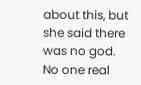about this, but she said there was no god. No one real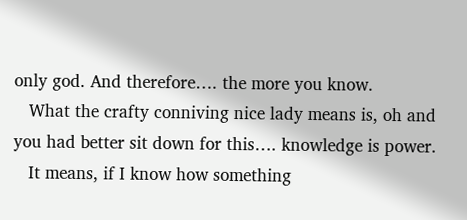only god. And therefore…. the more you know.
   What the crafty conniving nice lady means is, oh and you had better sit down for this…. knowledge is power.
   It means, if I know how something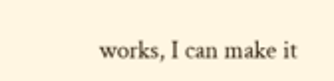works, I can make it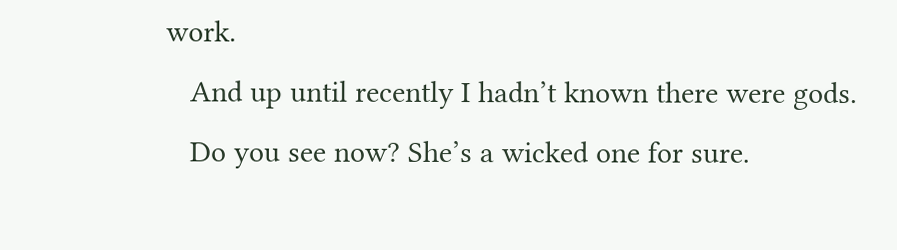work.
   And up until recently I hadn’t known there were gods.
   Do you see now? She’s a wicked one for sure.